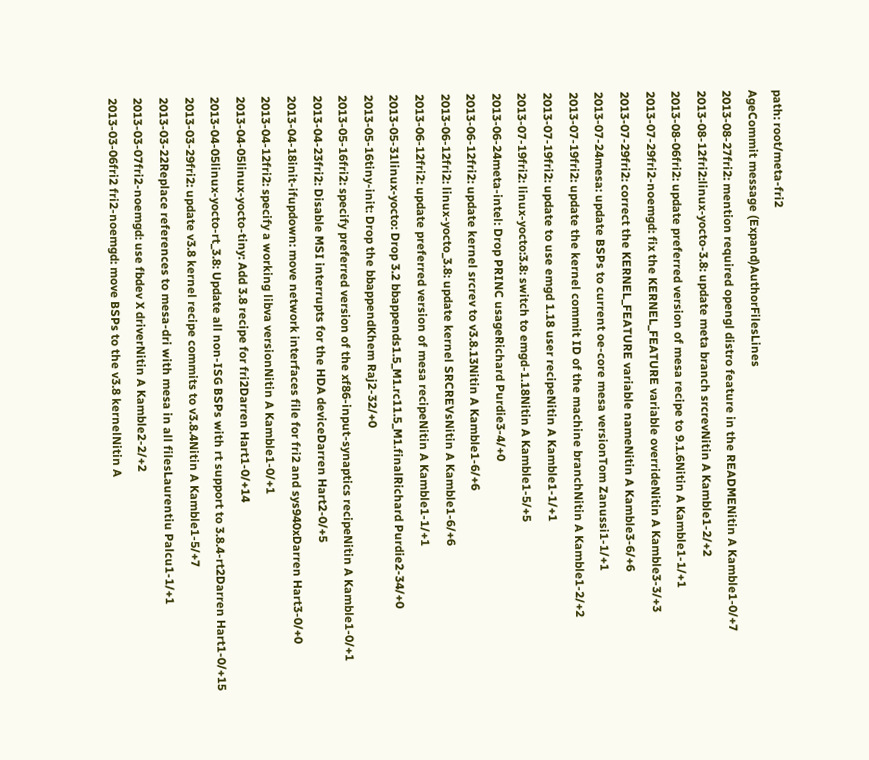path: root/meta-fri2
AgeCommit message (Expand)AuthorFilesLines
2013-08-27fri2: mention required opengl distro feature in the READMENitin A Kamble1-0/+7
2013-08-12fri2:linux-yocto-3.8: update meta branch srcrevNitin A Kamble1-2/+2
2013-08-06fri2: update preferred version of mesa recipe to 9.1.6Nitin A Kamble1-1/+1
2013-07-29fri2-noemgd: fix the KERNEL_FEATURE variable overrideNitin A Kamble3-3/+3
2013-07-29fri2: correct the KERNEL_FEATURE variable nameNitin A Kamble3-6/+6
2013-07-24mesa: update BSPs to current oe-core mesa versionTom Zanussi1-1/+1
2013-07-19fri2: update the kernel commit ID of the machine branchNitin A Kamble1-2/+2
2013-07-19fri2: update to use emgd 1.18 user recipeNitin A Kamble1-1/+1
2013-07-19fri2: linux-yocto:3.8: switch to emgd-1.18Nitin A Kamble1-5/+5
2013-06-24meta-intel: Drop PRINC usageRichard Purdie3-4/+0
2013-06-12fri2: update kernel srcrev to v3.8.13Nitin A Kamble1-6/+6
2013-06-12fri2: linux-yocto_3.8: update kernel SRCREVsNitin A Kamble1-6/+6
2013-06-12fri2: update preferred version of mesa recipeNitin A Kamble1-1/+1
2013-05-31linux-yocto: Drop 3.2 bbappends1.5_M1.rc11.5_M1.finalRichard Purdie2-34/+0
2013-05-16tiny-init: Drop the bbappendKhem Raj2-32/+0
2013-05-16fri2: specify preferred version of the xf86-input-synaptics recipeNitin A Kamble1-0/+1
2013-04-23fri2: Disable MSI interrupts for the HDA deviceDarren Hart2-0/+5
2013-04-18init-ifupdown: move network interfaces file for fri2 and sys940xDarren Hart3-0/+0
2013-04-12fri2: specify a working libva versionNitin A Kamble1-0/+1
2013-04-05linux-yocto-tiny: Add 3.8 recipe for fri2Darren Hart1-0/+14
2013-04-05linux-yocto-rt_3.8: Update all non-ISG BSPs with rt support to 3.8.4-rt2Darren Hart1-0/+15
2013-03-29fri2: update v3.8 kernel recipe commits to v3.8.4Nitin A Kamble1-5/+7
2013-03-22Replace references to mesa-dri with mesa in all filesLaurentiu Palcu1-1/+1
2013-03-07fri2-noemgd: use fbdev X driverNitin A Kamble2-2/+2
2013-03-06fri2 fri2-noemgd: move BSPs to the v3.8 kernelNitin A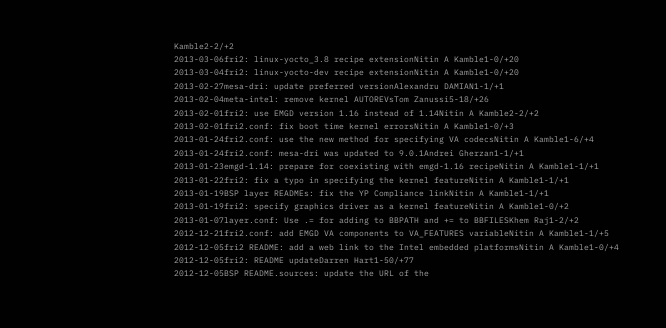Kamble2-2/+2
2013-03-06fri2: linux-yocto_3.8 recipe extensionNitin A Kamble1-0/+20
2013-03-04fri2: linux-yocto-dev recipe extensionNitin A Kamble1-0/+20
2013-02-27mesa-dri: update preferred versionAlexandru DAMIAN1-1/+1
2013-02-04meta-intel: remove kernel AUTOREVsTom Zanussi5-18/+26
2013-02-01fri2: use EMGD version 1.16 instead of 1.14Nitin A Kamble2-2/+2
2013-02-01fri2.conf: fix boot time kernel errorsNitin A Kamble1-0/+3
2013-01-24fri2.conf: use the new method for specifying VA codecsNitin A Kamble1-6/+4
2013-01-24fri2.conf: mesa-dri was updated to 9.0.1Andrei Gherzan1-1/+1
2013-01-23emgd-1.14: prepare for coexisting with emgd-1.16 recipeNitin A Kamble1-1/+1
2013-01-22fri2: fix a typo in specifying the kernel featureNitin A Kamble1-1/+1
2013-01-19BSP layer READMEs: fix the YP Compliance linkNitin A Kamble1-1/+1
2013-01-19fri2: specify graphics driver as a kernel featureNitin A Kamble1-0/+2
2013-01-07layer.conf: Use .= for adding to BBPATH and += to BBFILESKhem Raj1-2/+2
2012-12-21fri2.conf: add EMGD VA components to VA_FEATURES variableNitin A Kamble1-1/+5
2012-12-05fri2 README: add a web link to the Intel embedded platformsNitin A Kamble1-0/+4
2012-12-05fri2: README updateDarren Hart1-50/+77
2012-12-05BSP README.sources: update the URL of the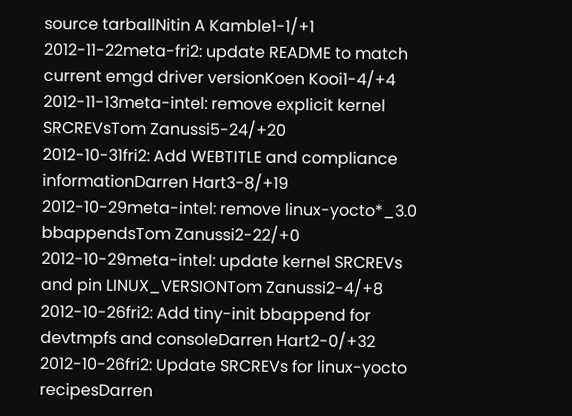source tarballNitin A Kamble1-1/+1
2012-11-22meta-fri2: update README to match current emgd driver versionKoen Kooi1-4/+4
2012-11-13meta-intel: remove explicit kernel SRCREVsTom Zanussi5-24/+20
2012-10-31fri2: Add WEBTITLE and compliance informationDarren Hart3-8/+19
2012-10-29meta-intel: remove linux-yocto*_3.0 bbappendsTom Zanussi2-22/+0
2012-10-29meta-intel: update kernel SRCREVs and pin LINUX_VERSIONTom Zanussi2-4/+8
2012-10-26fri2: Add tiny-init bbappend for devtmpfs and consoleDarren Hart2-0/+32
2012-10-26fri2: Update SRCREVs for linux-yocto recipesDarren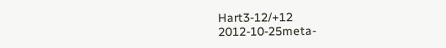Hart3-12/+12
2012-10-25meta-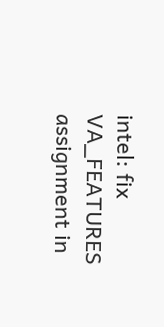intel: fix VA_FEATURES assignment in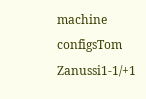machine configsTom Zanussi1-1/+1